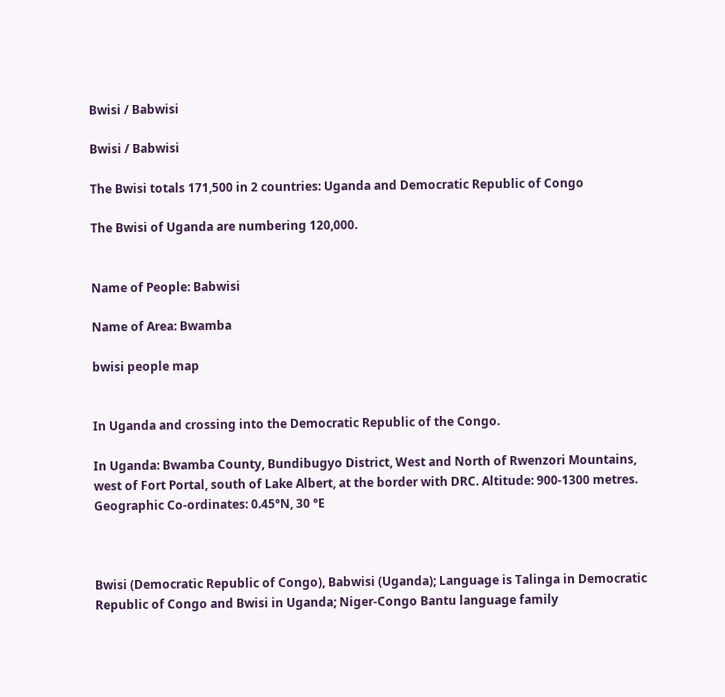Bwisi / Babwisi

Bwisi / Babwisi

The Bwisi totals 171,500 in 2 countries: Uganda and Democratic Republic of Congo

The Bwisi of Uganda are numbering 120,000.


Name of People: Babwisi

Name of Area: Bwamba

bwisi people map


In Uganda and crossing into the Democratic Republic of the Congo.

In Uganda: Bwamba County, Bundibugyo District, West and North of Rwenzori Mountains, west of Fort Portal, south of Lake Albert, at the border with DRC. Altitude: 900-1300 metres. Geographic Co-ordinates: 0.45°N, 30 °E



Bwisi (Democratic Republic of Congo), Babwisi (Uganda); Language is Talinga in Democratic Republic of Congo and Bwisi in Uganda; Niger-Congo Bantu language family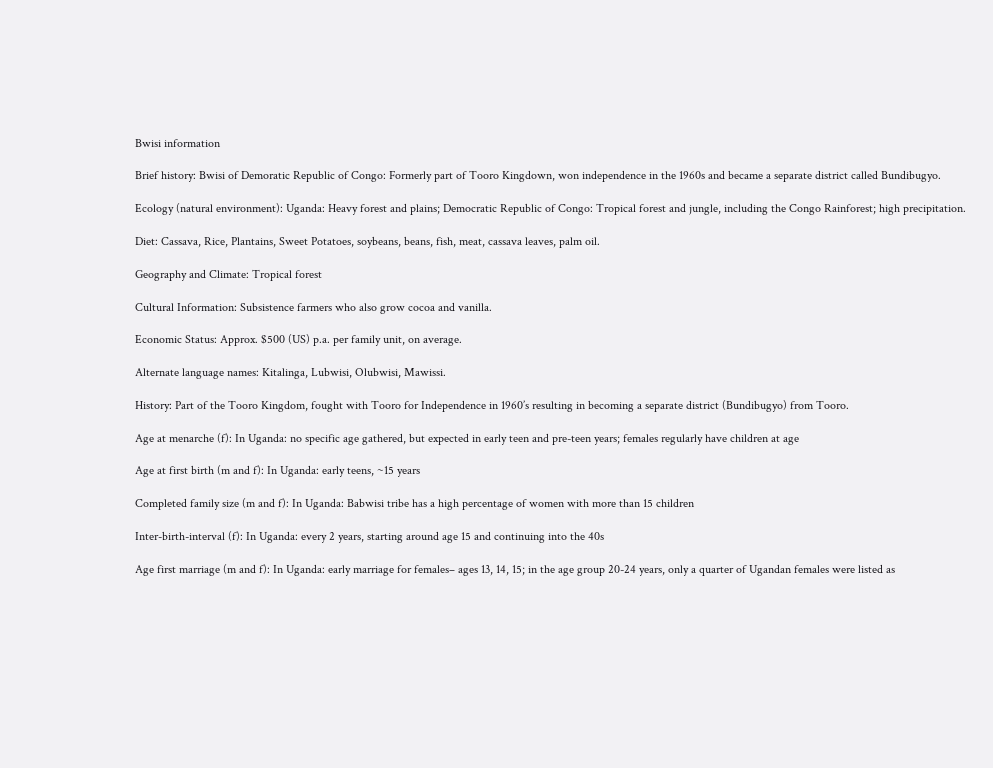Bwisi information

Brief history: Bwisi of Demoratic Republic of Congo: Formerly part of Tooro Kingdown, won independence in the 1960s and became a separate district called Bundibugyo.

Ecology (natural environment): Uganda: Heavy forest and plains; Democratic Republic of Congo: Tropical forest and jungle, including the Congo Rainforest; high precipitation.

Diet: Cassava, Rice, Plantains, Sweet Potatoes, soybeans, beans, fish, meat, cassava leaves, palm oil.

Geography and Climate: Tropical forest

Cultural Information: Subsistence farmers who also grow cocoa and vanilla.

Economic Status: Approx. $500 (US) p.a. per family unit, on average.

Alternate language names: Kitalinga, Lubwisi, Olubwisi, Mawissi.

History: Part of the Tooro Kingdom, fought with Tooro for Independence in 1960’s resulting in becoming a separate district (Bundibugyo) from Tooro.

Age at menarche (f): In Uganda: no specific age gathered, but expected in early teen and pre-teen years; females regularly have children at age

Age at first birth (m and f): In Uganda: early teens, ~15 years

Completed family size (m and f): In Uganda: Babwisi tribe has a high percentage of women with more than 15 children

Inter-birth-interval (f): In Uganda: every 2 years, starting around age 15 and continuing into the 40s

Age first marriage (m and f): In Uganda: early marriage for females– ages 13, 14, 15; in the age group 20-24 years, only a quarter of Ugandan females were listed as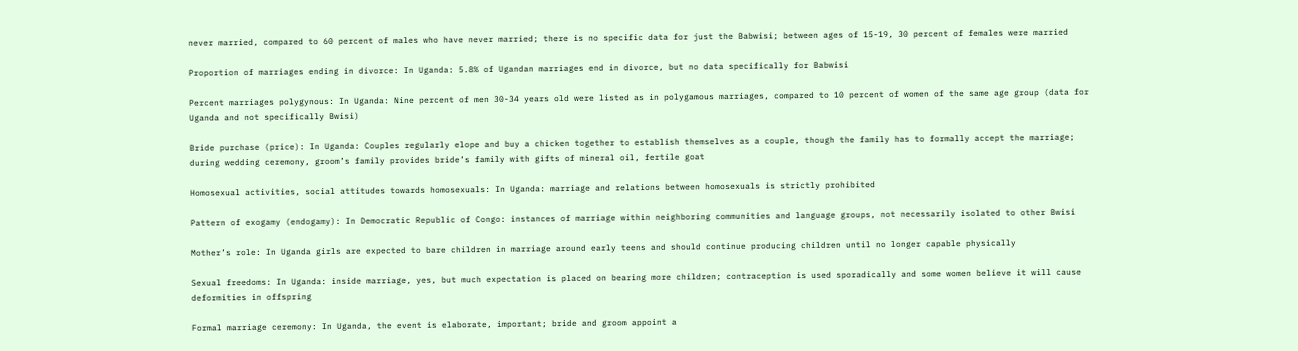never married, compared to 60 percent of males who have never married; there is no specific data for just the Babwisi; between ages of 15-19, 30 percent of females were married

Proportion of marriages ending in divorce: In Uganda: 5.8% of Ugandan marriages end in divorce, but no data specifically for Babwisi

Percent marriages polygynous: In Uganda: Nine percent of men 30-34 years old were listed as in polygamous marriages, compared to 10 percent of women of the same age group (data for Uganda and not specifically Bwisi)

Bride purchase (price): In Uganda: Couples regularly elope and buy a chicken together to establish themselves as a couple, though the family has to formally accept the marriage; during wedding ceremony, groom’s family provides bride’s family with gifts of mineral oil, fertile goat

Homosexual activities, social attitudes towards homosexuals: In Uganda: marriage and relations between homosexuals is strictly prohibited

Pattern of exogamy (endogamy): In Democratic Republic of Congo: instances of marriage within neighboring communities and language groups, not necessarily isolated to other Bwisi

Mother’s role: In Uganda girls are expected to bare children in marriage around early teens and should continue producing children until no longer capable physically

Sexual freedoms: In Uganda: inside marriage, yes, but much expectation is placed on bearing more children; contraception is used sporadically and some women believe it will cause deformities in offspring

Formal marriage ceremony: In Uganda, the event is elaborate, important; bride and groom appoint a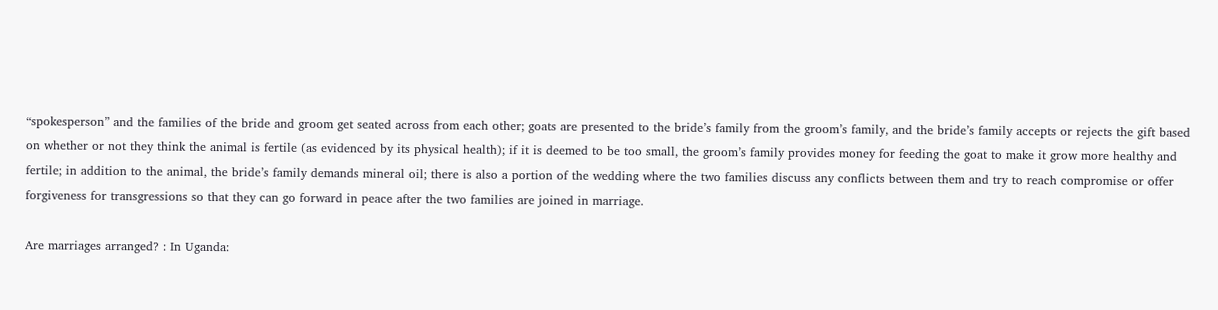“spokesperson” and the families of the bride and groom get seated across from each other; goats are presented to the bride’s family from the groom’s family, and the bride’s family accepts or rejects the gift based on whether or not they think the animal is fertile (as evidenced by its physical health); if it is deemed to be too small, the groom’s family provides money for feeding the goat to make it grow more healthy and fertile; in addition to the animal, the bride’s family demands mineral oil; there is also a portion of the wedding where the two families discuss any conflicts between them and try to reach compromise or offer forgiveness for transgressions so that they can go forward in peace after the two families are joined in marriage.

Are marriages arranged? : In Uganda: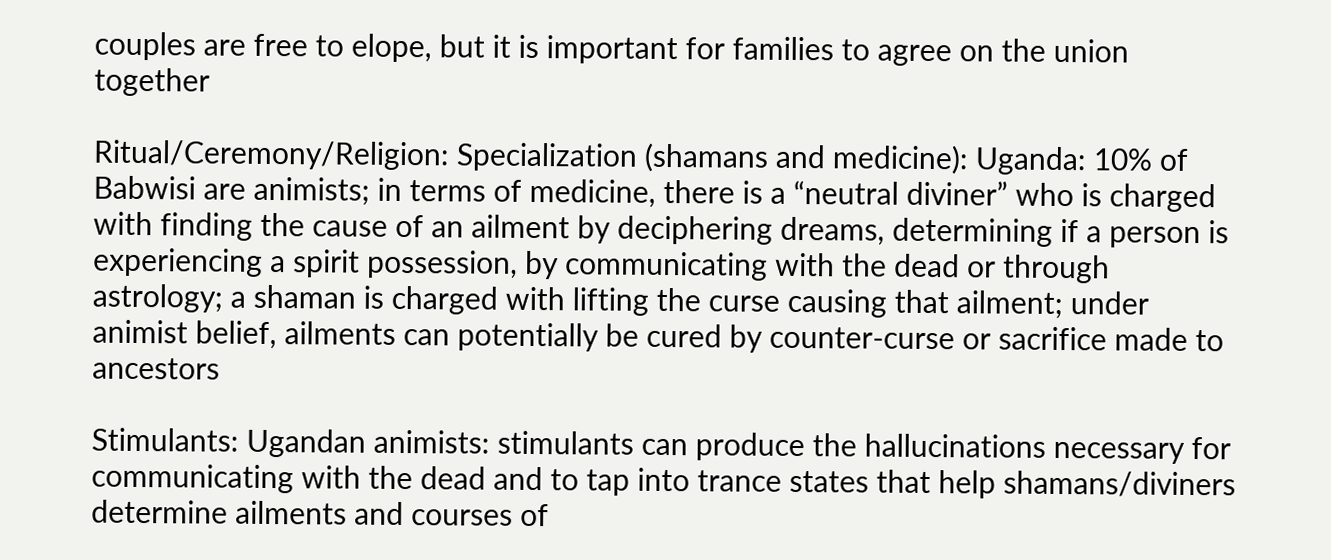couples are free to elope, but it is important for families to agree on the union together

Ritual/Ceremony/Religion: Specialization (shamans and medicine): Uganda: 10% of Babwisi are animists; in terms of medicine, there is a “neutral diviner” who is charged with finding the cause of an ailment by deciphering dreams, determining if a person is experiencing a spirit possession, by communicating with the dead or through astrology; a shaman is charged with lifting the curse causing that ailment; under animist belief, ailments can potentially be cured by counter-curse or sacrifice made to ancestors

Stimulants: Ugandan animists: stimulants can produce the hallucinations necessary for communicating with the dead and to tap into trance states that help shamans/diviners determine ailments and courses of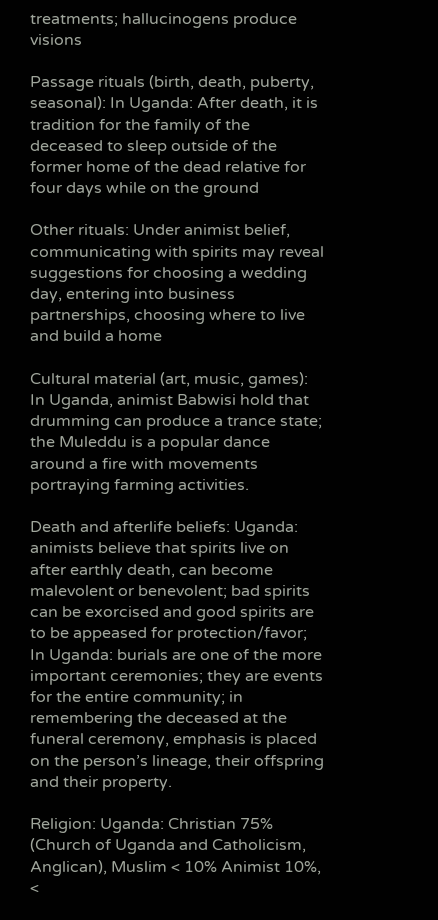treatments; hallucinogens produce visions

Passage rituals (birth, death, puberty, seasonal): In Uganda: After death, it is tradition for the family of the deceased to sleep outside of the former home of the dead relative for four days while on the ground

Other rituals: Under animist belief, communicating with spirits may reveal suggestions for choosing a wedding day, entering into business partnerships, choosing where to live and build a home

Cultural material (art, music, games): In Uganda, animist Babwisi hold that drumming can produce a trance state; the Muleddu is a popular dance around a fire with movements portraying farming activities.

Death and afterlife beliefs: Uganda: animists believe that spirits live on after earthly death, can become malevolent or benevolent; bad spirits can be exorcised and good spirits are to be appeased for protection/favor; In Uganda: burials are one of the more important ceremonies; they are events for the entire community; in remembering the deceased at the funeral ceremony, emphasis is placed on the person’s lineage, their offspring and their property.

Religion: Uganda: Christian 75% (Church of Uganda and Catholicism, Anglican), Muslim < 10% Animist 10%, <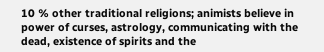10 % other traditional religions; animists believe in power of curses, astrology, communicating with the dead, existence of spirits and the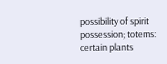possibility of spirit possession; totems: certain plants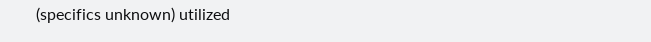(specifics unknown) utilized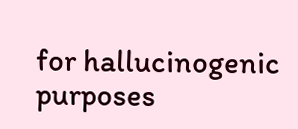for hallucinogenic purposes